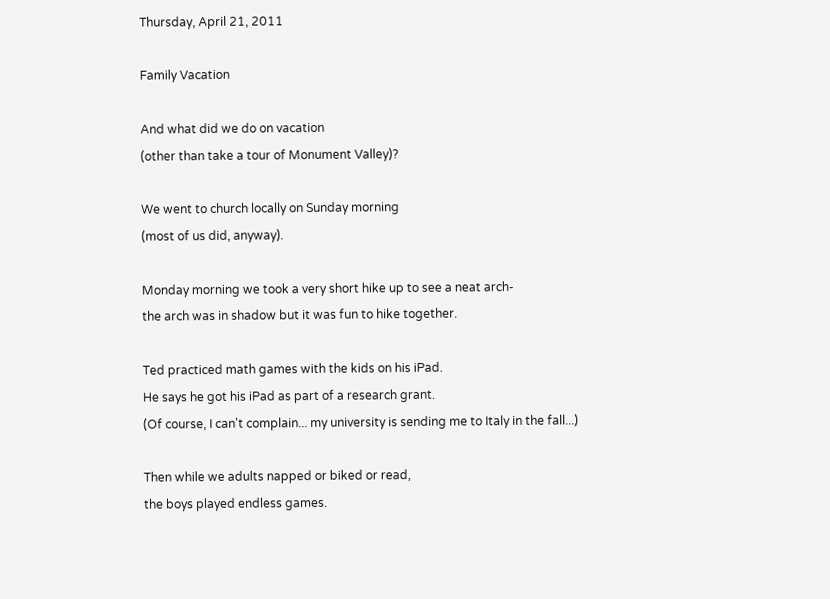Thursday, April 21, 2011

Family Vacation

And what did we do on vacation
(other than take a tour of Monument Valley)?

We went to church locally on Sunday morning
(most of us did, anyway).

Monday morning we took a very short hike up to see a neat arch-
the arch was in shadow but it was fun to hike together.

Ted practiced math games with the kids on his iPad.
He says he got his iPad as part of a research grant.
(Of course, I can't complain... my university is sending me to Italy in the fall...)

Then while we adults napped or biked or read,
the boys played endless games.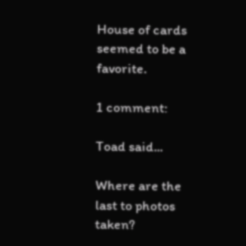House of cards seemed to be a favorite.

1 comment:

Toad said...

Where are the last to photos taken?